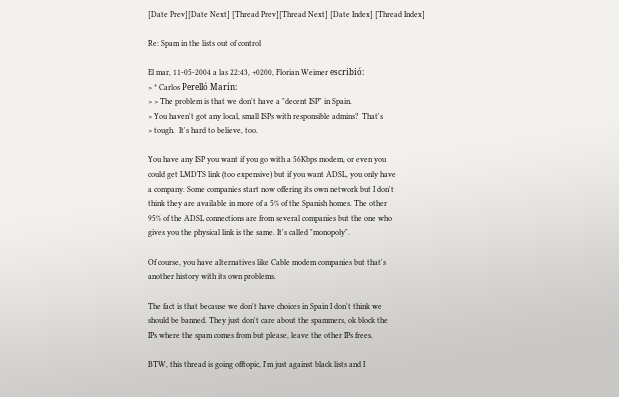[Date Prev][Date Next] [Thread Prev][Thread Next] [Date Index] [Thread Index]

Re: Spam in the lists out of control

El mar, 11-05-2004 a las 22:43, +0200, Florian Weimer escribió:
> * Carlos Perelló Marín:
> > The problem is that we don't have a "decent ISP" in Spain.
> You haven't got any local, small ISPs with responsible admins?  That's
> tough.  It's hard to believe, too.

You have any ISP you want if you go with a 56Kbps modem, or even you
could get LMDTS link (too expensive) but if you want ADSL, you only have
a company. Some companies start now offering its own network but I don't
think they are available in more of a 5% of the Spanish homes. The other
95% of the ADSL connections are from several companies but the one who
gives you the physical link is the same. It's called "monopoly".

Of course, you have alternatives like Cable modem companies but that's
another history with its own problems.

The fact is that because we don't have choices in Spain I don't think we
should be banned. They just don't care about the spammers, ok block the
IPs where the spam comes from but please, leave the other IPs frees.

BTW, this thread is going offtopic, I'm just against black lists and I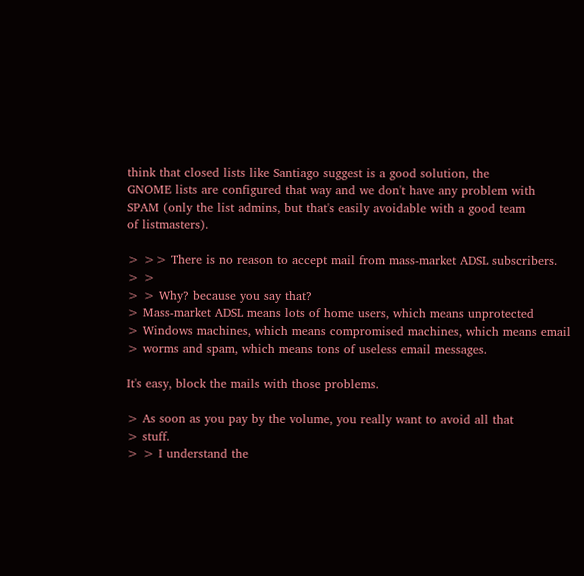think that closed lists like Santiago suggest is a good solution, the
GNOME lists are configured that way and we don't have any problem with
SPAM (only the list admins, but that's easily avoidable with a good team
of listmasters).

> >> There is no reason to accept mail from mass-market ADSL subscribers.
> >
> > Why? because you say that?
> Mass-market ADSL means lots of home users, which means unprotected
> Windows machines, which means compromised machines, which means email
> worms and spam, which means tons of useless email messages.

It's easy, block the mails with those problems.

> As soon as you pay by the volume, you really want to avoid all that
> stuff.
> > I understand the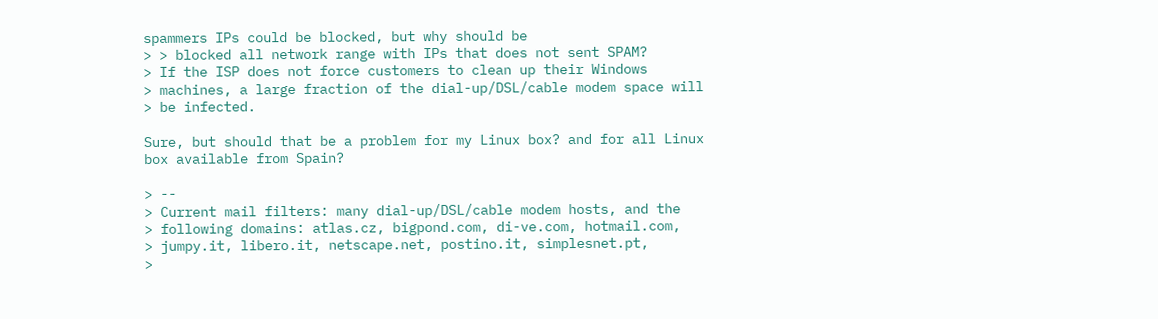spammers IPs could be blocked, but why should be
> > blocked all network range with IPs that does not sent SPAM?
> If the ISP does not force customers to clean up their Windows
> machines, a large fraction of the dial-up/DSL/cable modem space will
> be infected.

Sure, but should that be a problem for my Linux box? and for all Linux
box available from Spain?

> --
> Current mail filters: many dial-up/DSL/cable modem hosts, and the
> following domains: atlas.cz, bigpond.com, di-ve.com, hotmail.com,
> jumpy.it, libero.it, netscape.net, postino.it, simplesnet.pt,
>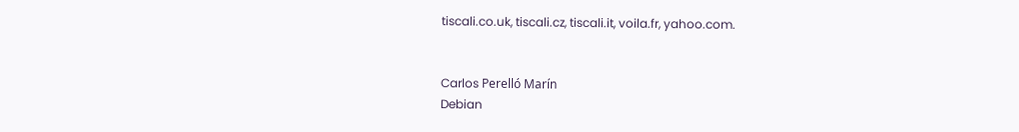tiscali.co.uk, tiscali.cz, tiscali.it, voila.fr, yahoo.com.


Carlos Perelló Marín
Debian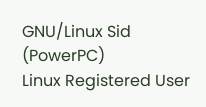GNU/Linux Sid (PowerPC)
Linux Registered User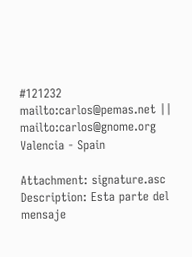#121232
mailto:carlos@pemas.net || mailto:carlos@gnome.org
Valencia - Spain

Attachment: signature.asc
Description: Esta parte del mensaje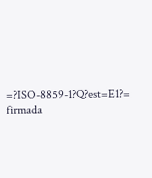=?ISO-8859-1?Q?est=E1?= firmada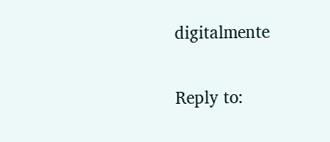digitalmente

Reply to: